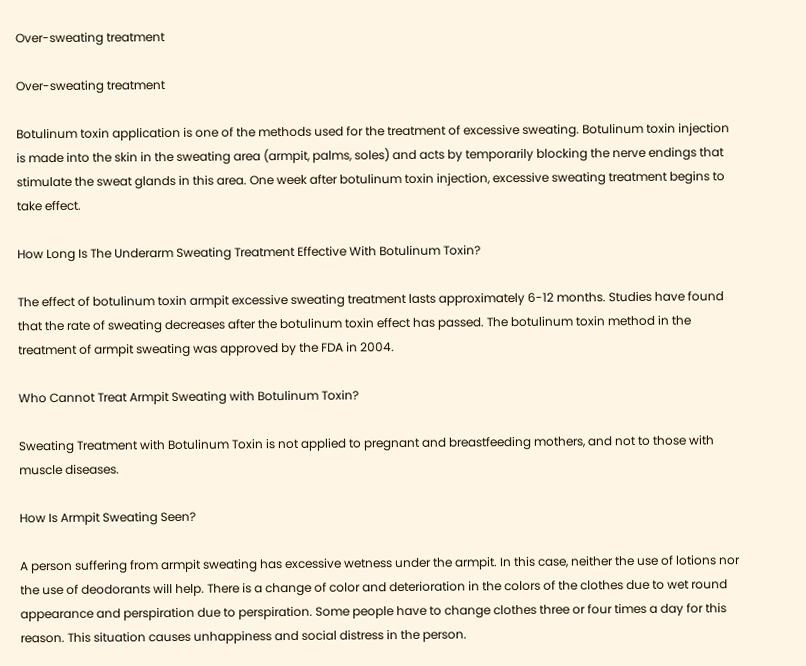Over-sweating treatment

Over-sweating treatment

Botulinum toxin application is one of the methods used for the treatment of excessive sweating. Botulinum toxin injection is made into the skin in the sweating area (armpit, palms, soles) and acts by temporarily blocking the nerve endings that stimulate the sweat glands in this area. One week after botulinum toxin injection, excessive sweating treatment begins to take effect.

How Long Is The Underarm Sweating Treatment Effective With Botulinum Toxin?

The effect of botulinum toxin armpit excessive sweating treatment lasts approximately 6-12 months. Studies have found that the rate of sweating decreases after the botulinum toxin effect has passed. The botulinum toxin method in the treatment of armpit sweating was approved by the FDA in 2004.

Who Cannot Treat Armpit Sweating with Botulinum Toxin?

Sweating Treatment with Botulinum Toxin is not applied to pregnant and breastfeeding mothers, and not to those with muscle diseases.

How Is Armpit Sweating Seen?

A person suffering from armpit sweating has excessive wetness under the armpit. In this case, neither the use of lotions nor the use of deodorants will help. There is a change of color and deterioration in the colors of the clothes due to wet round appearance and perspiration due to perspiration. Some people have to change clothes three or four times a day for this reason. This situation causes unhappiness and social distress in the person.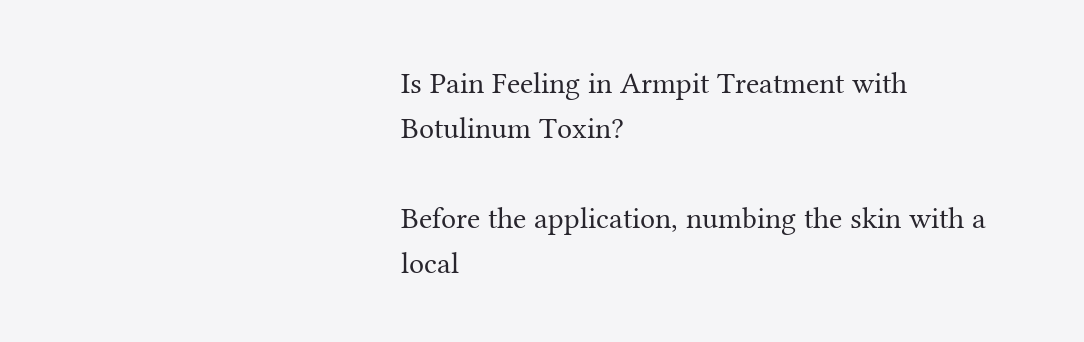Is Pain Feeling in Armpit Treatment with Botulinum Toxin?

Before the application, numbing the skin with a local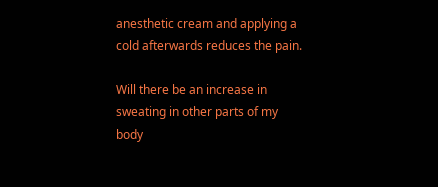anesthetic cream and applying a cold afterwards reduces the pain.

Will there be an increase in sweating in other parts of my body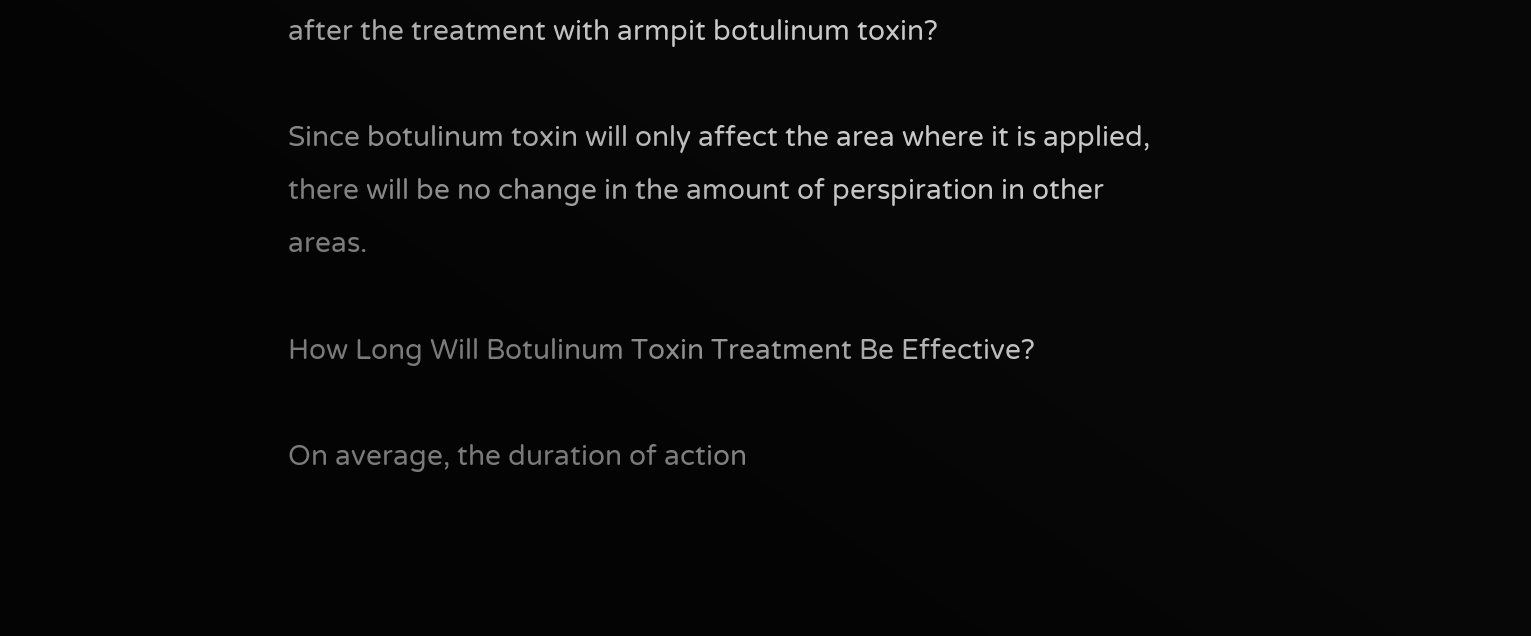after the treatment with armpit botulinum toxin?

Since botulinum toxin will only affect the area where it is applied, there will be no change in the amount of perspiration in other areas.

How Long Will Botulinum Toxin Treatment Be Effective?

On average, the duration of action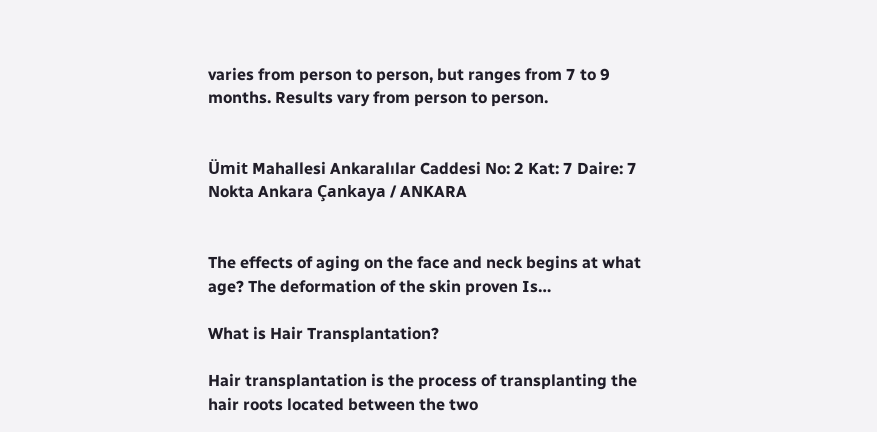varies from person to person, but ranges from 7 to 9 months. Results vary from person to person.


Ümit Mahallesi Ankaralılar Caddesi No: 2 Kat: 7 Daire: 7 Nokta Ankara Çankaya / ANKARA


The effects of aging on the face and neck begins at what age? The deformation of the skin proven Is…

What is Hair Transplantation?

Hair transplantation is the process of transplanting the hair roots located between the two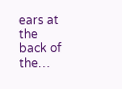ears at the back of the…